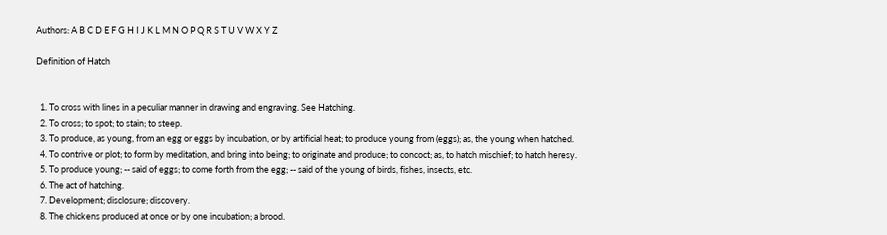Authors: A B C D E F G H I J K L M N O P Q R S T U V W X Y Z

Definition of Hatch


  1. To cross with lines in a peculiar manner in drawing and engraving. See Hatching.
  2. To cross; to spot; to stain; to steep.
  3. To produce, as young, from an egg or eggs by incubation, or by artificial heat; to produce young from (eggs); as, the young when hatched.
  4. To contrive or plot; to form by meditation, and bring into being; to originate and produce; to concoct; as, to hatch mischief; to hatch heresy.
  5. To produce young; -- said of eggs; to come forth from the egg; -- said of the young of birds, fishes, insects, etc.
  6. The act of hatching.
  7. Development; disclosure; discovery.
  8. The chickens produced at once or by one incubation; a brood.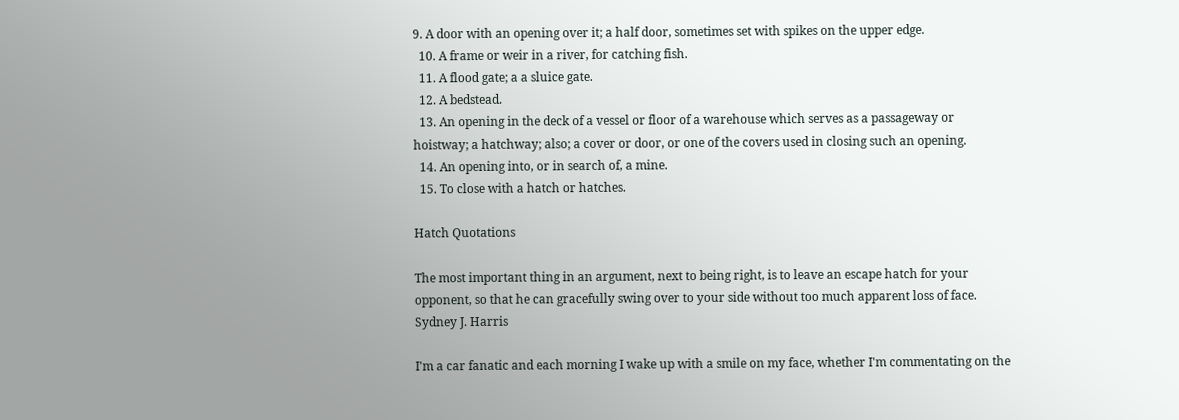9. A door with an opening over it; a half door, sometimes set with spikes on the upper edge.
  10. A frame or weir in a river, for catching fish.
  11. A flood gate; a a sluice gate.
  12. A bedstead.
  13. An opening in the deck of a vessel or floor of a warehouse which serves as a passageway or hoistway; a hatchway; also; a cover or door, or one of the covers used in closing such an opening.
  14. An opening into, or in search of, a mine.
  15. To close with a hatch or hatches.

Hatch Quotations

The most important thing in an argument, next to being right, is to leave an escape hatch for your opponent, so that he can gracefully swing over to your side without too much apparent loss of face.
Sydney J. Harris

I'm a car fanatic and each morning I wake up with a smile on my face, whether I'm commentating on the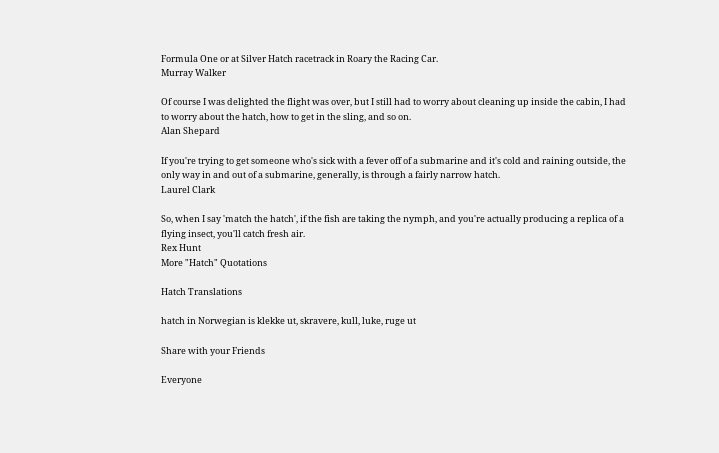Formula One or at Silver Hatch racetrack in Roary the Racing Car.
Murray Walker

Of course I was delighted the flight was over, but I still had to worry about cleaning up inside the cabin, I had to worry about the hatch, how to get in the sling, and so on.
Alan Shepard

If you're trying to get someone who's sick with a fever off of a submarine and it's cold and raining outside, the only way in and out of a submarine, generally, is through a fairly narrow hatch.
Laurel Clark

So, when I say 'match the hatch', if the fish are taking the nymph, and you're actually producing a replica of a flying insect, you'll catch fresh air.
Rex Hunt
More "Hatch" Quotations

Hatch Translations

hatch in Norwegian is klekke ut, skravere, kull, luke, ruge ut

Share with your Friends

Everyone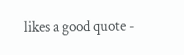likes a good quote -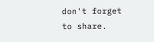don't forget to share.